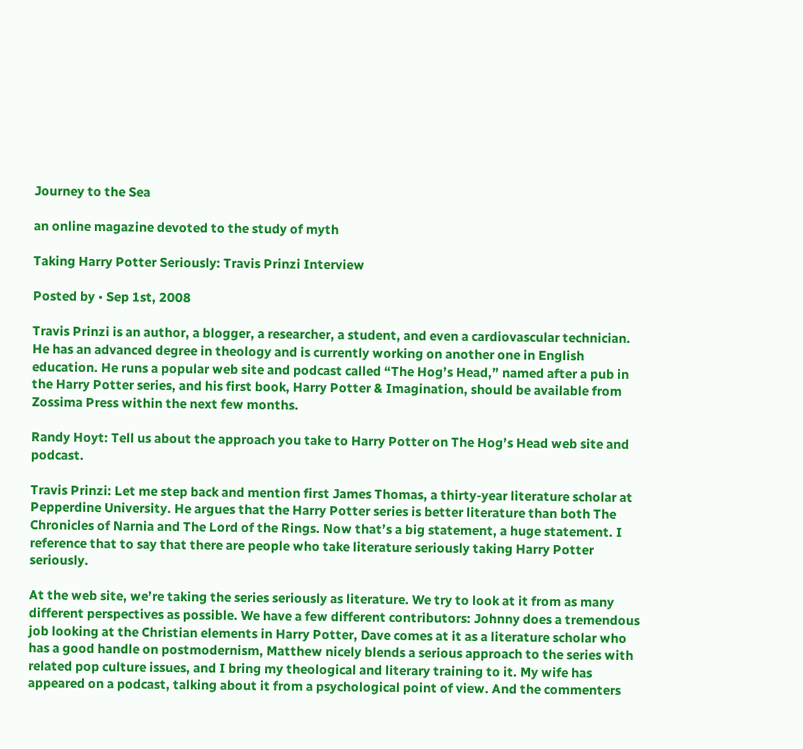Journey to the Sea

an online magazine devoted to the study of myth

Taking Harry Potter Seriously: Travis Prinzi Interview

Posted by • Sep 1st, 2008

Travis Prinzi is an author, a blogger, a researcher, a student, and even a cardiovascular technician. He has an advanced degree in theology and is currently working on another one in English education. He runs a popular web site and podcast called “The Hog’s Head,” named after a pub in the Harry Potter series, and his first book, Harry Potter & Imagination, should be available from Zossima Press within the next few months.

Randy Hoyt: Tell us about the approach you take to Harry Potter on The Hog’s Head web site and podcast.

Travis Prinzi: Let me step back and mention first James Thomas, a thirty-year literature scholar at Pepperdine University. He argues that the Harry Potter series is better literature than both The Chronicles of Narnia and The Lord of the Rings. Now that’s a big statement, a huge statement. I reference that to say that there are people who take literature seriously taking Harry Potter seriously.

At the web site, we’re taking the series seriously as literature. We try to look at it from as many different perspectives as possible. We have a few different contributors: Johnny does a tremendous job looking at the Christian elements in Harry Potter, Dave comes at it as a literature scholar who has a good handle on postmodernism, Matthew nicely blends a serious approach to the series with related pop culture issues, and I bring my theological and literary training to it. My wife has appeared on a podcast, talking about it from a psychological point of view. And the commenters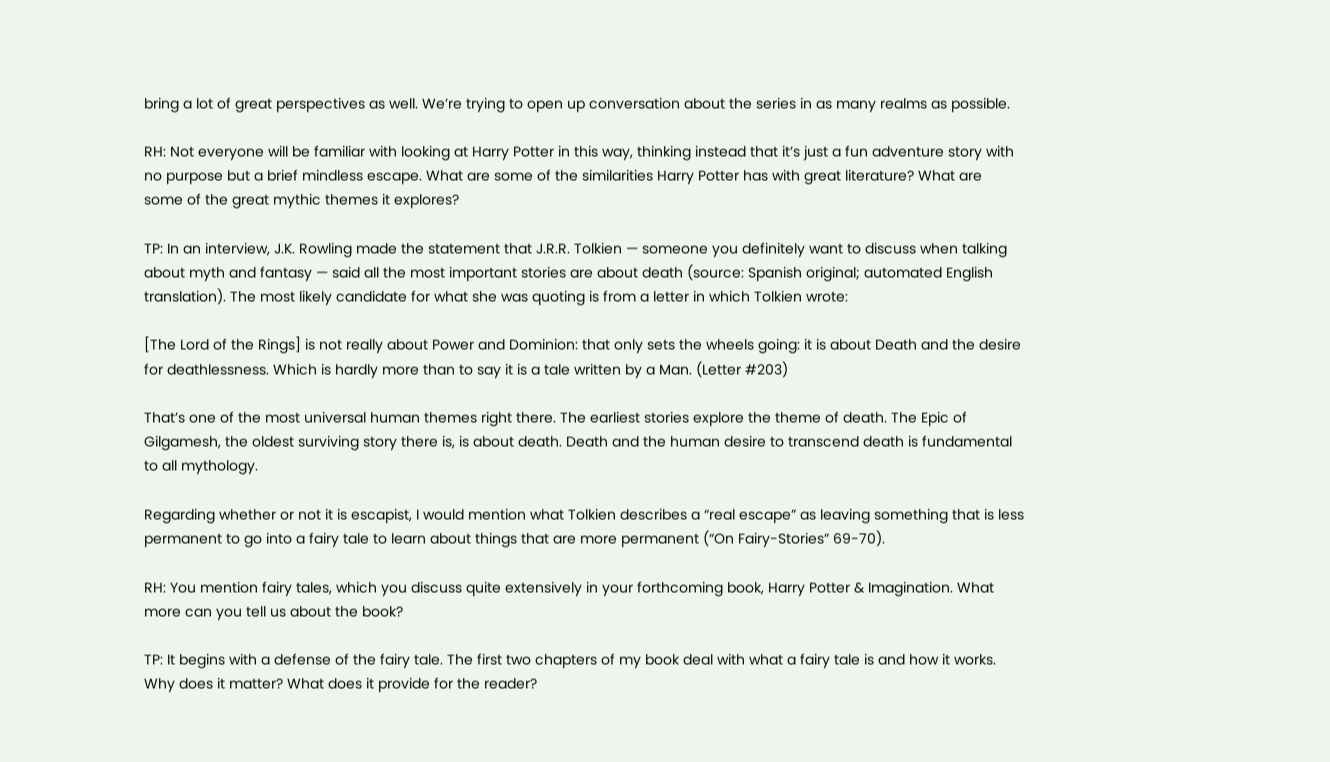bring a lot of great perspectives as well. We’re trying to open up conversation about the series in as many realms as possible.

RH: Not everyone will be familiar with looking at Harry Potter in this way, thinking instead that it’s just a fun adventure story with no purpose but a brief mindless escape. What are some of the similarities Harry Potter has with great literature? What are some of the great mythic themes it explores?

TP: In an interview, J.K. Rowling made the statement that J.R.R. Tolkien — someone you definitely want to discuss when talking about myth and fantasy — said all the most important stories are about death (source: Spanish original; automated English translation). The most likely candidate for what she was quoting is from a letter in which Tolkien wrote:

[The Lord of the Rings] is not really about Power and Dominion: that only sets the wheels going: it is about Death and the desire for deathlessness. Which is hardly more than to say it is a tale written by a Man. (Letter #203)

That’s one of the most universal human themes right there. The earliest stories explore the theme of death. The Epic of Gilgamesh, the oldest surviving story there is, is about death. Death and the human desire to transcend death is fundamental to all mythology.

Regarding whether or not it is escapist, I would mention what Tolkien describes a “real escape” as leaving something that is less permanent to go into a fairy tale to learn about things that are more permanent (“On Fairy-Stories” 69-70).

RH: You mention fairy tales, which you discuss quite extensively in your forthcoming book, Harry Potter & Imagination. What more can you tell us about the book?

TP: It begins with a defense of the fairy tale. The first two chapters of my book deal with what a fairy tale is and how it works. Why does it matter? What does it provide for the reader?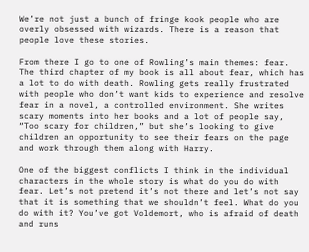We’re not just a bunch of fringe kook people who are overly obsessed with wizards. There is a reason that people love these stories.

From there I go to one of Rowling’s main themes: fear. The third chapter of my book is all about fear, which has a lot to do with death. Rowling gets really frustrated with people who don’t want kids to experience and resolve fear in a novel, a controlled environment. She writes scary moments into her books and a lot of people say, “Too scary for children,” but she’s looking to give children an opportunity to see their fears on the page and work through them along with Harry.

One of the biggest conflicts I think in the individual characters in the whole story is what do you do with fear. Let’s not pretend it’s not there and let’s not say that it is something that we shouldn’t feel. What do you do with it? You’ve got Voldemort, who is afraid of death and runs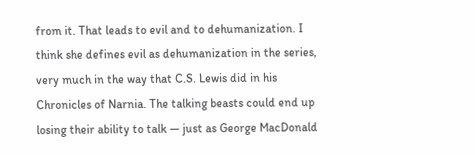from it. That leads to evil and to dehumanization. I think she defines evil as dehumanization in the series, very much in the way that C.S. Lewis did in his Chronicles of Narnia. The talking beasts could end up losing their ability to talk — just as George MacDonald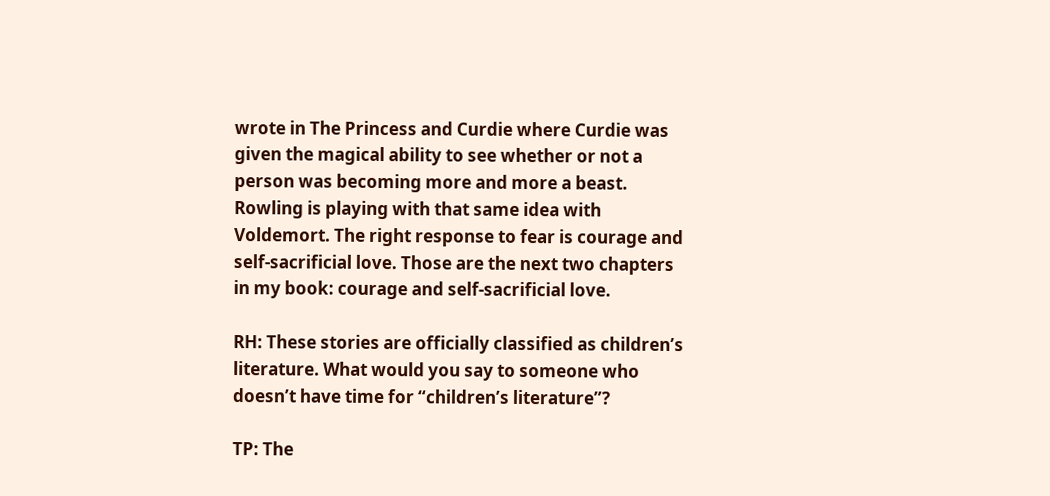wrote in The Princess and Curdie where Curdie was given the magical ability to see whether or not a person was becoming more and more a beast. Rowling is playing with that same idea with Voldemort. The right response to fear is courage and self-sacrificial love. Those are the next two chapters in my book: courage and self-sacrificial love.

RH: These stories are officially classified as children’s literature. What would you say to someone who doesn’t have time for “children’s literature”?

TP: The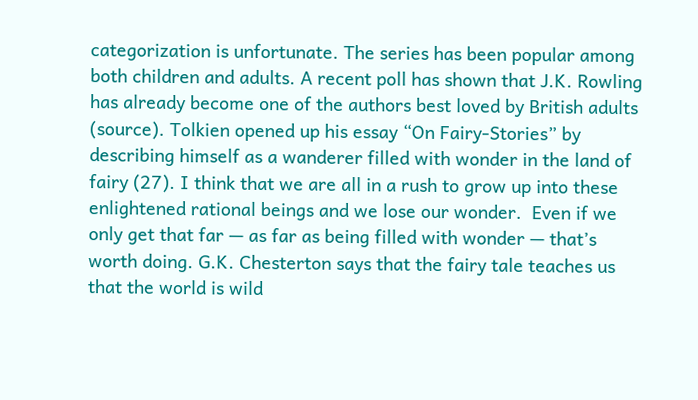categorization is unfortunate. The series has been popular among both children and adults. A recent poll has shown that J.K. Rowling has already become one of the authors best loved by British adults (source). Tolkien opened up his essay “On Fairy-Stories” by describing himself as a wanderer filled with wonder in the land of fairy (27). I think that we are all in a rush to grow up into these enlightened rational beings and we lose our wonder.  Even if we only get that far — as far as being filled with wonder — that’s worth doing. G.K. Chesterton says that the fairy tale teaches us that the world is wild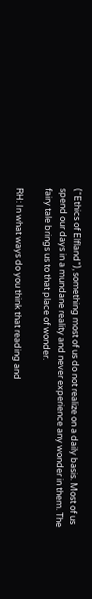(“Ethics of Elfland”), something most of us do not realize on a daily basis. Most of us spend our days in a mundane reality and never experience any wonder in them. The fairy tale brings us to that place of wonder.

RH: In what ways do you think that reading and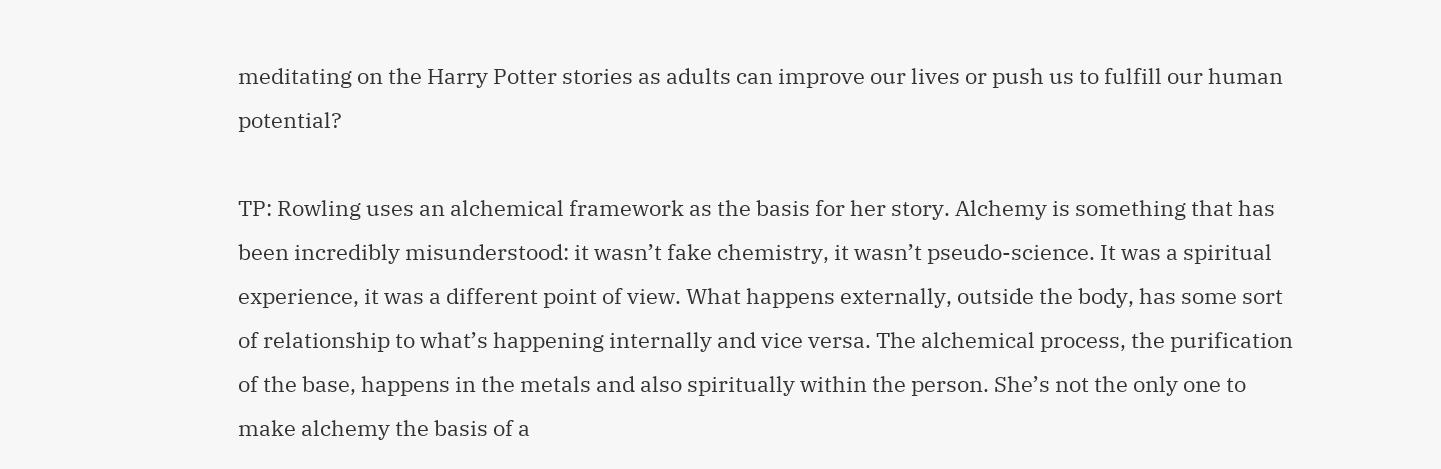meditating on the Harry Potter stories as adults can improve our lives or push us to fulfill our human potential?

TP: Rowling uses an alchemical framework as the basis for her story. Alchemy is something that has been incredibly misunderstood: it wasn’t fake chemistry, it wasn’t pseudo-science. It was a spiritual experience, it was a different point of view. What happens externally, outside the body, has some sort of relationship to what’s happening internally and vice versa. The alchemical process, the purification of the base, happens in the metals and also spiritually within the person. She’s not the only one to make alchemy the basis of a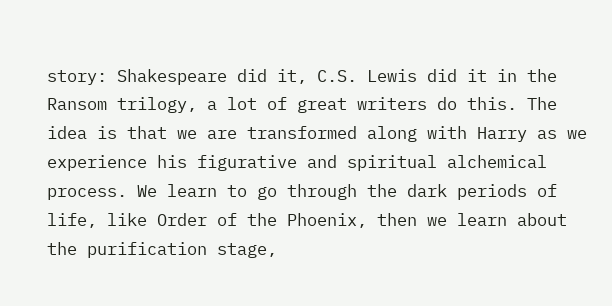story: Shakespeare did it, C.S. Lewis did it in the Ransom trilogy, a lot of great writers do this. The idea is that we are transformed along with Harry as we experience his figurative and spiritual alchemical process. We learn to go through the dark periods of life, like Order of the Phoenix, then we learn about the purification stage,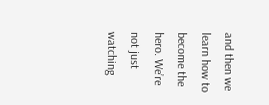and then we learn how to become the hero. We’re not just watching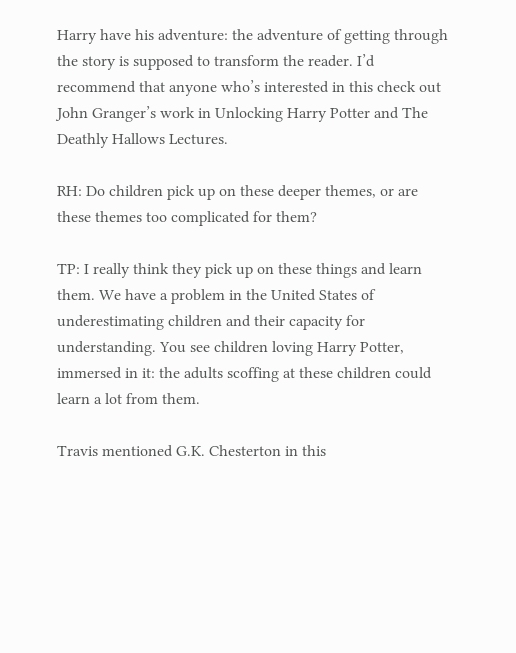Harry have his adventure: the adventure of getting through the story is supposed to transform the reader. I’d recommend that anyone who’s interested in this check out John Granger’s work in Unlocking Harry Potter and The Deathly Hallows Lectures.

RH: Do children pick up on these deeper themes, or are these themes too complicated for them?

TP: I really think they pick up on these things and learn them. We have a problem in the United States of underestimating children and their capacity for understanding. You see children loving Harry Potter, immersed in it: the adults scoffing at these children could learn a lot from them.

Travis mentioned G.K. Chesterton in this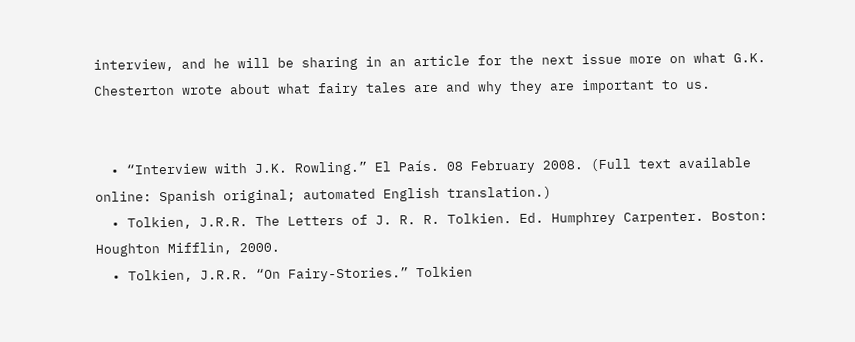interview, and he will be sharing in an article for the next issue more on what G.K. Chesterton wrote about what fairy tales are and why they are important to us.


  • “Interview with J.K. Rowling.” El País. 08 February 2008. (Full text available online: Spanish original; automated English translation.)
  • Tolkien, J.R.R. The Letters of J. R. R. Tolkien. Ed. Humphrey Carpenter. Boston: Houghton Mifflin, 2000.
  • Tolkien, J.R.R. “On Fairy-Stories.” Tolkien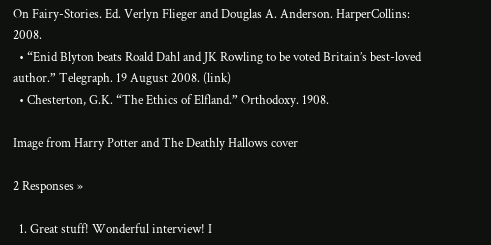On Fairy-Stories. Ed. Verlyn Flieger and Douglas A. Anderson. HarperCollins: 2008.
  • “Enid Blyton beats Roald Dahl and JK Rowling to be voted Britain’s best-loved author.” Telegraph. 19 August 2008. (link)
  • Chesterton, G.K. “The Ethics of Elfland.” Orthodoxy. 1908.

Image from Harry Potter and The Deathly Hallows cover

2 Responses »

  1. Great stuff! Wonderful interview! I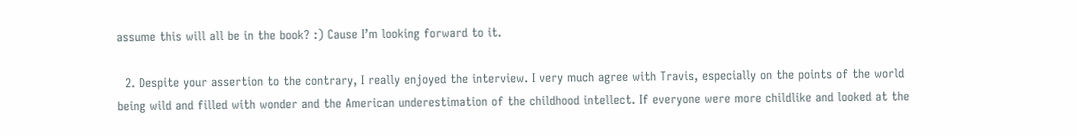assume this will all be in the book? :) Cause I’m looking forward to it.

  2. Despite your assertion to the contrary, I really enjoyed the interview. I very much agree with Travis, especially on the points of the world being wild and filled with wonder and the American underestimation of the childhood intellect. If everyone were more childlike and looked at the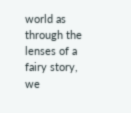world as through the lenses of a fairy story, we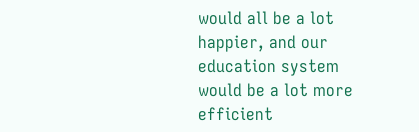would all be a lot happier, and our education system would be a lot more efficient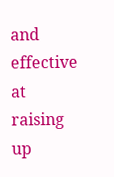and effective at raising up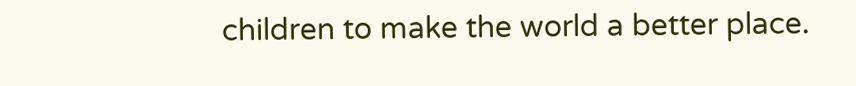children to make the world a better place.